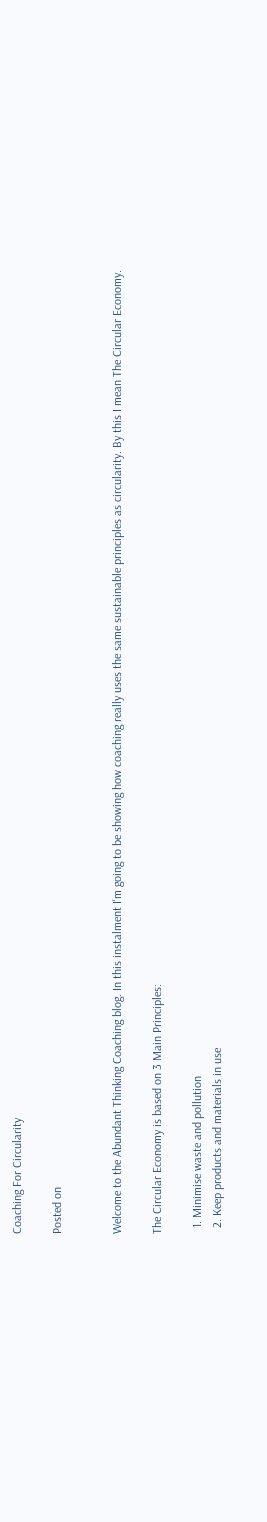Coaching For Circularity

Posted on


Welcome to the Abundant Thinking Coaching blog. In this instalment I'm going to be showing how coaching really uses the same sustainable principles as circularity. By this I mean The Circular Economy.

The Circular Economy is based on 3 Main Principles:

  1. Minimise waste and pollution
  2. Keep products and materials in use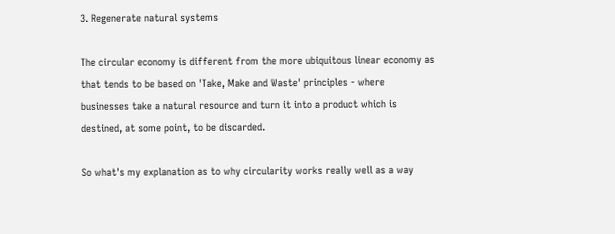3. Regenerate natural systems

The circular economy is different from the more ubiquitous linear economy as that tends to be based on 'Take, Make and Waste' principles - where businesses take a natural resource and turn it into a product which is destined, at some point, to be discarded.

So what's my explanation as to why circularity works really well as a way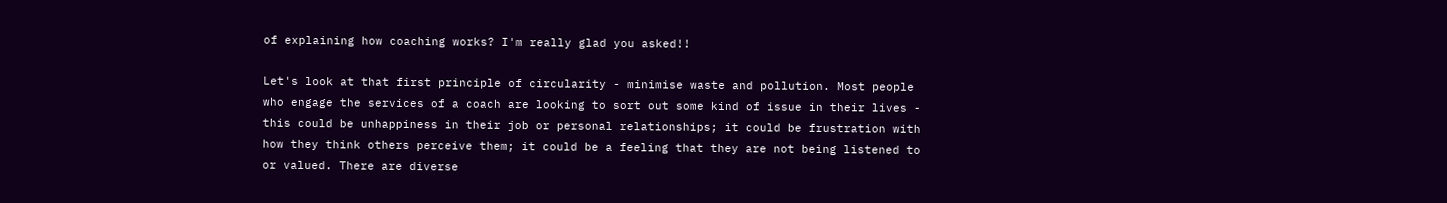of explaining how coaching works? I'm really glad you asked!!

Let's look at that first principle of circularity - minimise waste and pollution. Most people who engage the services of a coach are looking to sort out some kind of issue in their lives - this could be unhappiness in their job or personal relationships; it could be frustration with how they think others perceive them; it could be a feeling that they are not being listened to or valued. There are diverse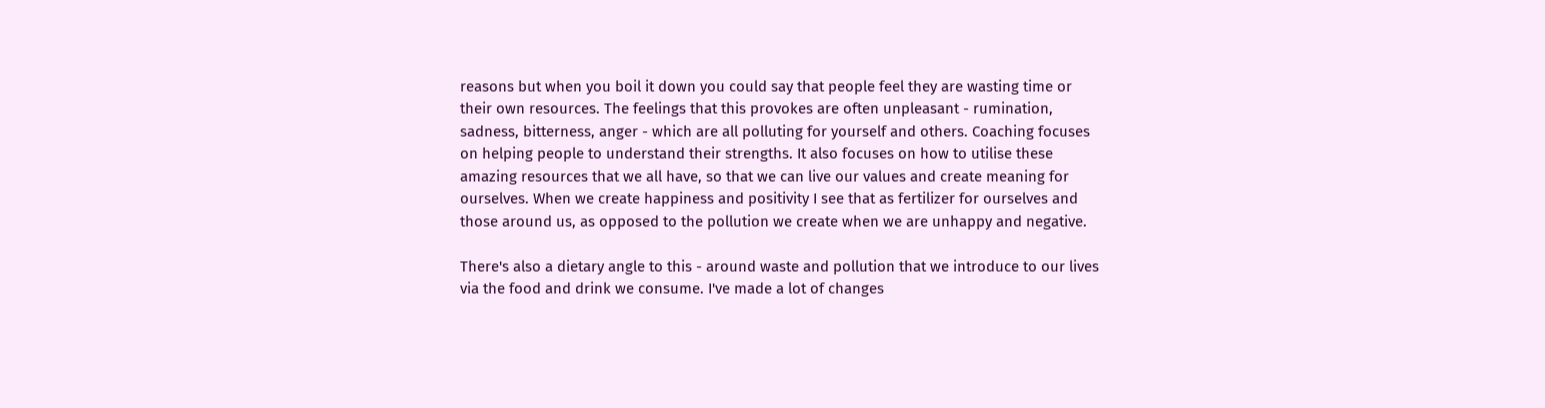reasons but when you boil it down you could say that people feel they are wasting time or their own resources. The feelings that this provokes are often unpleasant - rumination, sadness, bitterness, anger - which are all polluting for yourself and others. Coaching focuses on helping people to understand their strengths. It also focuses on how to utilise these amazing resources that we all have, so that we can live our values and create meaning for ourselves. When we create happiness and positivity I see that as fertilizer for ourselves and those around us, as opposed to the pollution we create when we are unhappy and negative.

There's also a dietary angle to this - around waste and pollution that we introduce to our lives via the food and drink we consume. I've made a lot of changes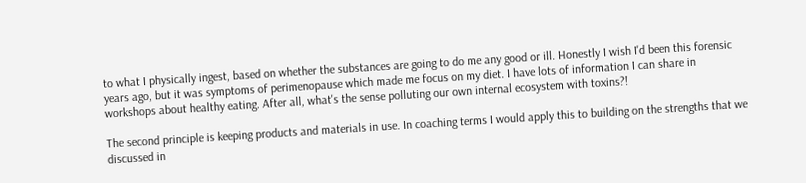to what I physically ingest, based on whether the substances are going to do me any good or ill. Honestly I wish I'd been this forensic years ago, but it was symptoms of perimenopause which made me focus on my diet. I have lots of information I can share in workshops about healthy eating. After all, what's the sense polluting our own internal ecosystem with toxins?!

The second principle is keeping products and materials in use. In coaching terms I would apply this to building on the strengths that we discussed in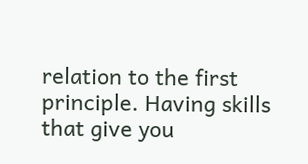relation to the first principle. Having skills that give you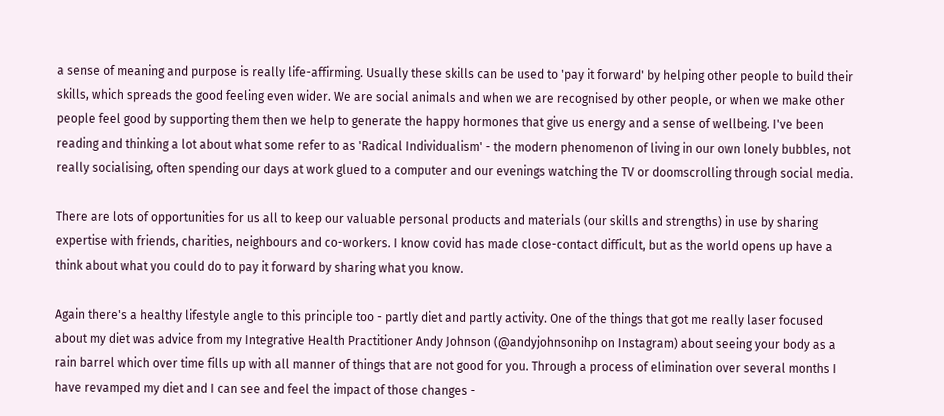a sense of meaning and purpose is really life-affirming. Usually these skills can be used to 'pay it forward' by helping other people to build their skills, which spreads the good feeling even wider. We are social animals and when we are recognised by other people, or when we make other people feel good by supporting them then we help to generate the happy hormones that give us energy and a sense of wellbeing. I've been reading and thinking a lot about what some refer to as 'Radical Individualism' - the modern phenomenon of living in our own lonely bubbles, not really socialising, often spending our days at work glued to a computer and our evenings watching the TV or doomscrolling through social media.

There are lots of opportunities for us all to keep our valuable personal products and materials (our skills and strengths) in use by sharing expertise with friends, charities, neighbours and co-workers. I know covid has made close-contact difficult, but as the world opens up have a think about what you could do to pay it forward by sharing what you know.

Again there's a healthy lifestyle angle to this principle too - partly diet and partly activity. One of the things that got me really laser focused about my diet was advice from my Integrative Health Practitioner Andy Johnson (@andyjohnsonihp on Instagram) about seeing your body as a rain barrel which over time fills up with all manner of things that are not good for you. Through a process of elimination over several months I have revamped my diet and I can see and feel the impact of those changes -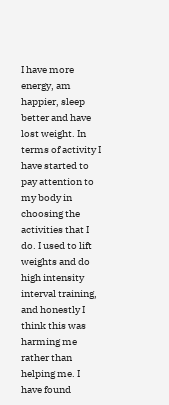I have more energy, am happier, sleep better and have lost weight. In terms of activity I have started to pay attention to my body in choosing the activities that I do. I used to lift weights and do high intensity interval training, and honestly I think this was harming me rather than helping me. I have found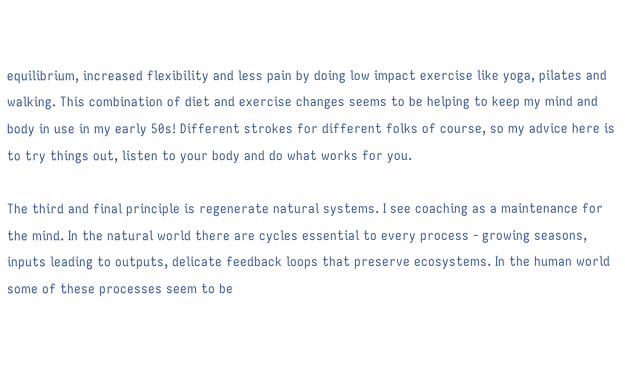equilibrium, increased flexibility and less pain by doing low impact exercise like yoga, pilates and walking. This combination of diet and exercise changes seems to be helping to keep my mind and body in use in my early 50s! Different strokes for different folks of course, so my advice here is to try things out, listen to your body and do what works for you.

The third and final principle is regenerate natural systems. I see coaching as a maintenance for the mind. In the natural world there are cycles essential to every process - growing seasons, inputs leading to outputs, delicate feedback loops that preserve ecosystems. In the human world some of these processes seem to be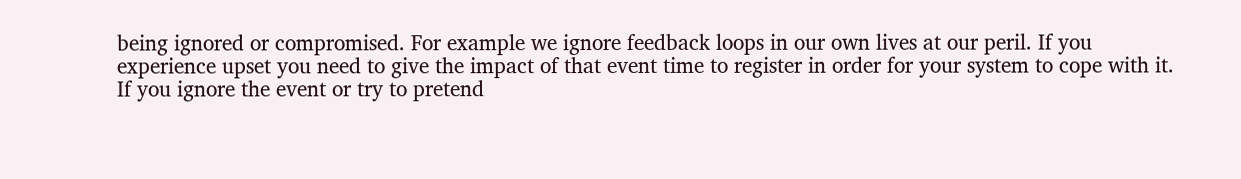being ignored or compromised. For example we ignore feedback loops in our own lives at our peril. If you experience upset you need to give the impact of that event time to register in order for your system to cope with it. If you ignore the event or try to pretend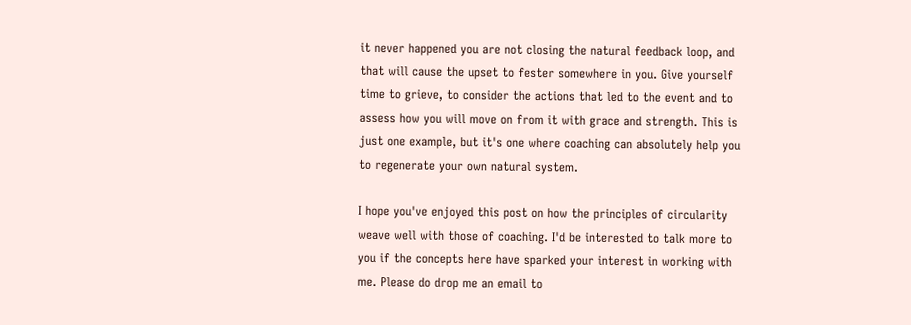it never happened you are not closing the natural feedback loop, and that will cause the upset to fester somewhere in you. Give yourself time to grieve, to consider the actions that led to the event and to assess how you will move on from it with grace and strength. This is just one example, but it's one where coaching can absolutely help you to regenerate your own natural system.

I hope you've enjoyed this post on how the principles of circularity weave well with those of coaching. I'd be interested to talk more to you if the concepts here have sparked your interest in working with me. Please do drop me an email to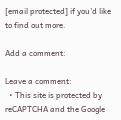[email protected] if you'd like to find out more.

Add a comment:

Leave a comment:
  • This site is protected by reCAPTCHA and the Google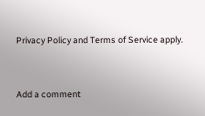Privacy Policy and Terms of Service apply.


Add a comment